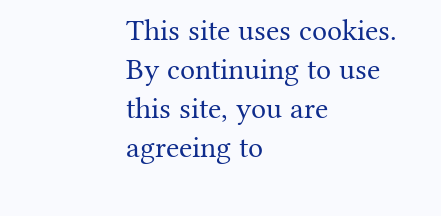This site uses cookies. By continuing to use this site, you are agreeing to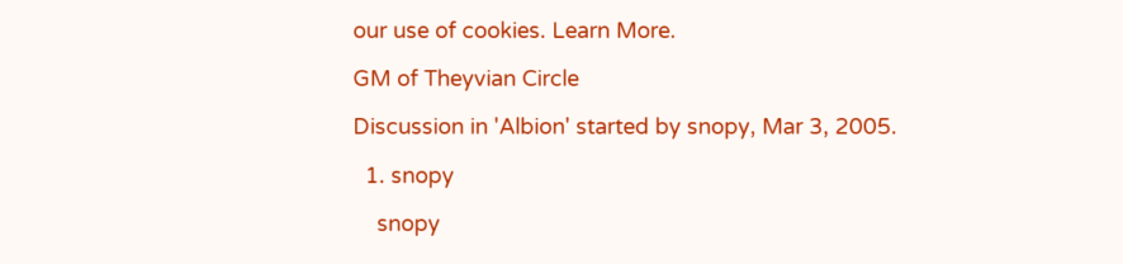our use of cookies. Learn More.

GM of Theyvian Circle

Discussion in 'Albion' started by snopy, Mar 3, 2005.

  1. snopy

    snopy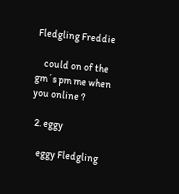Fledgling Freddie

    could on of the gm´s pm me when you online ?

  2. eggy

    eggy Fledgling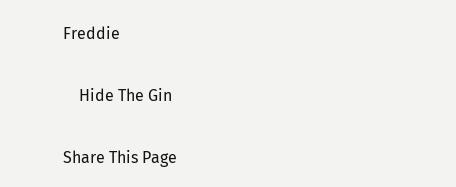Freddie

    Hide The Gin

Share This Page